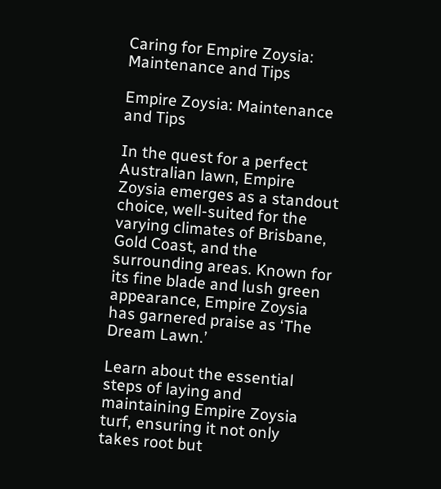Caring for Empire Zoysia: Maintenance and Tips

Empire Zoysia: Maintenance and Tips

In the quest for a perfect Australian lawn, Empire Zoysia emerges as a standout choice, well-suited for the varying climates of Brisbane, Gold Coast, and the surrounding areas. Known for its fine blade and lush green appearance, Empire Zoysia has garnered praise as ‘The Dream Lawn.’

Learn about the essential steps of laying and maintaining Empire Zoysia turf, ensuring it not only takes root but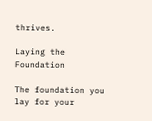thrives.

Laying the Foundation

The foundation you lay for your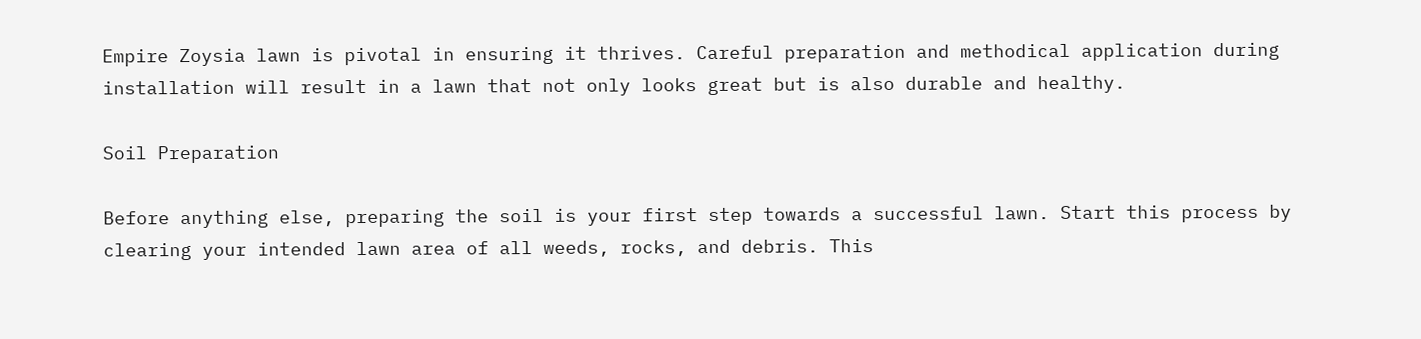Empire Zoysia lawn is pivotal in ensuring it thrives. Careful preparation and methodical application during installation will result in a lawn that not only looks great but is also durable and healthy.

Soil Preparation

Before anything else, preparing the soil is your first step towards a successful lawn. Start this process by clearing your intended lawn area of all weeds, rocks, and debris. This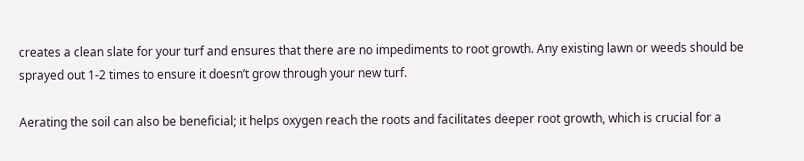creates a clean slate for your turf and ensures that there are no impediments to root growth. Any existing lawn or weeds should be sprayed out 1-2 times to ensure it doesn’t grow through your new turf.

Aerating the soil can also be beneficial; it helps oxygen reach the roots and facilitates deeper root growth, which is crucial for a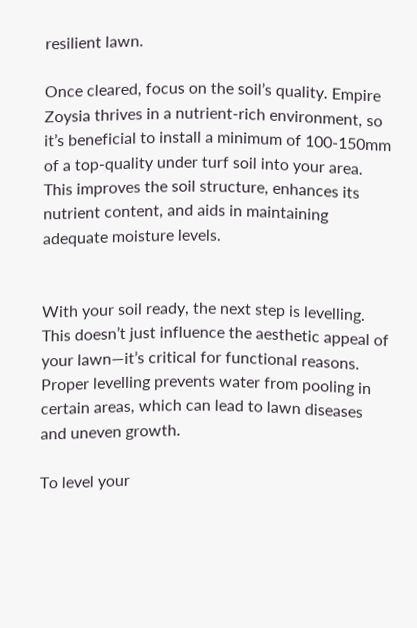resilient lawn.

Once cleared, focus on the soil’s quality. Empire Zoysia thrives in a nutrient-rich environment, so it’s beneficial to install a minimum of 100-150mm of a top-quality under turf soil into your area. This improves the soil structure, enhances its nutrient content, and aids in maintaining adequate moisture levels.


With your soil ready, the next step is levelling. This doesn’t just influence the aesthetic appeal of your lawn—it’s critical for functional reasons. Proper levelling prevents water from pooling in certain areas, which can lead to lawn diseases and uneven growth.

To level your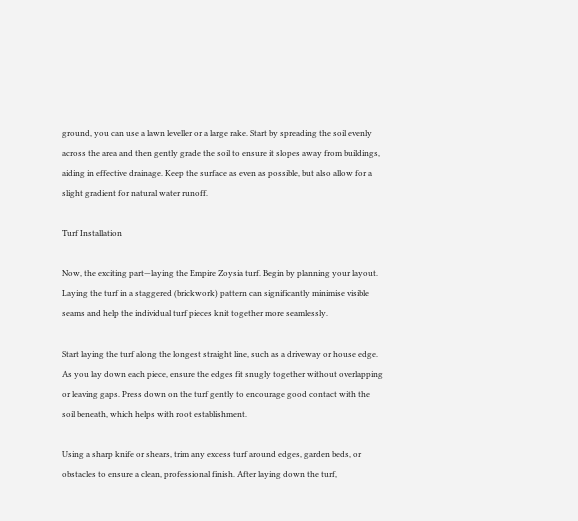ground, you can use a lawn leveller or a large rake. Start by spreading the soil evenly across the area and then gently grade the soil to ensure it slopes away from buildings, aiding in effective drainage. Keep the surface as even as possible, but also allow for a slight gradient for natural water runoff.

Turf Installation

Now, the exciting part—laying the Empire Zoysia turf. Begin by planning your layout. Laying the turf in a staggered (brickwork) pattern can significantly minimise visible seams and help the individual turf pieces knit together more seamlessly.

Start laying the turf along the longest straight line, such as a driveway or house edge. As you lay down each piece, ensure the edges fit snugly together without overlapping or leaving gaps. Press down on the turf gently to encourage good contact with the soil beneath, which helps with root establishment.

Using a sharp knife or shears, trim any excess turf around edges, garden beds, or obstacles to ensure a clean, professional finish. After laying down the turf,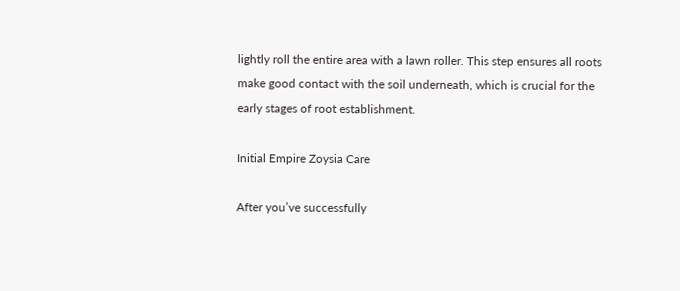lightly roll the entire area with a lawn roller. This step ensures all roots make good contact with the soil underneath, which is crucial for the early stages of root establishment.

Initial Empire Zoysia Care

After you’ve successfully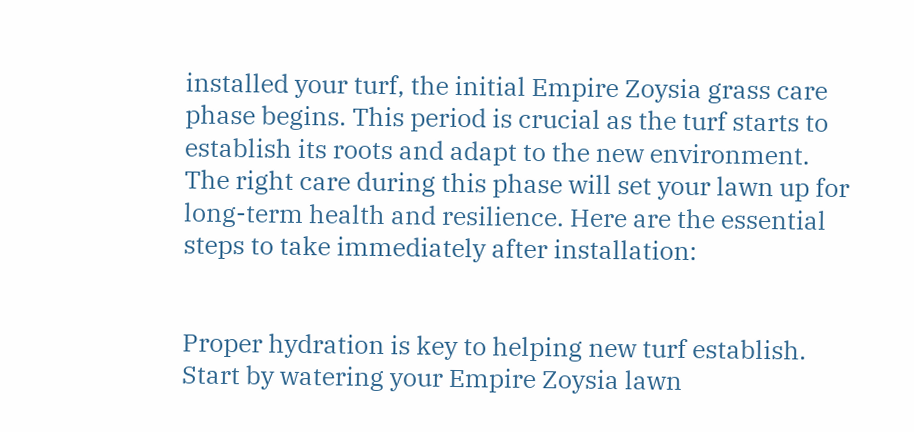installed your turf, the initial Empire Zoysia grass care phase begins. This period is crucial as the turf starts to establish its roots and adapt to the new environment. The right care during this phase will set your lawn up for long-term health and resilience. Here are the essential steps to take immediately after installation:


Proper hydration is key to helping new turf establish. Start by watering your Empire Zoysia lawn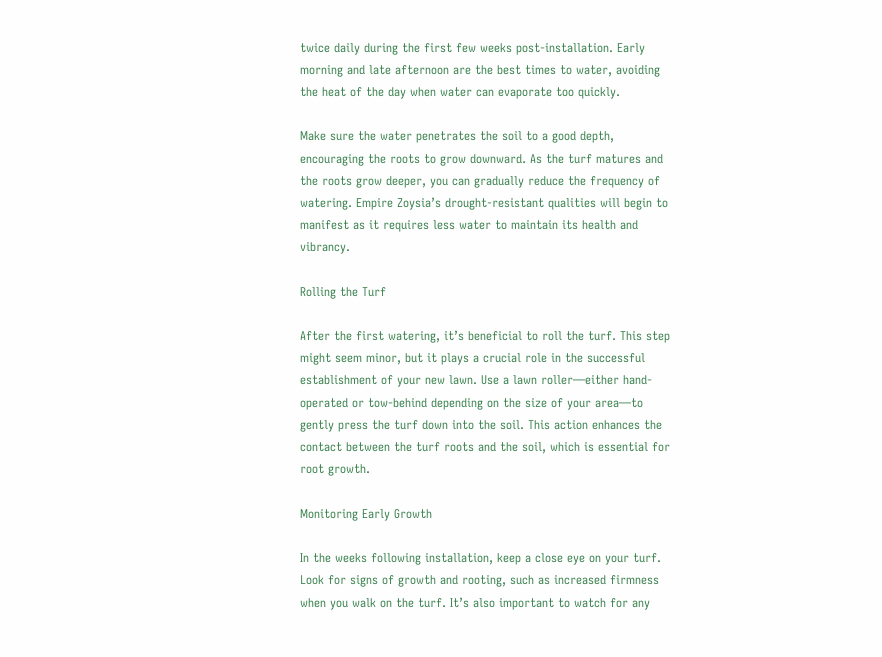twice daily during the first few weeks post-installation. Early morning and late afternoon are the best times to water, avoiding the heat of the day when water can evaporate too quickly.

Make sure the water penetrates the soil to a good depth, encouraging the roots to grow downward. As the turf matures and the roots grow deeper, you can gradually reduce the frequency of watering. Empire Zoysia’s drought-resistant qualities will begin to manifest as it requires less water to maintain its health and vibrancy.

Rolling the Turf

After the first watering, it’s beneficial to roll the turf. This step might seem minor, but it plays a crucial role in the successful establishment of your new lawn. Use a lawn roller—either hand-operated or tow-behind depending on the size of your area—to gently press the turf down into the soil. This action enhances the contact between the turf roots and the soil, which is essential for root growth.

Monitoring Early Growth

In the weeks following installation, keep a close eye on your turf. Look for signs of growth and rooting, such as increased firmness when you walk on the turf. It’s also important to watch for any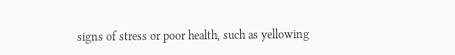signs of stress or poor health, such as yellowing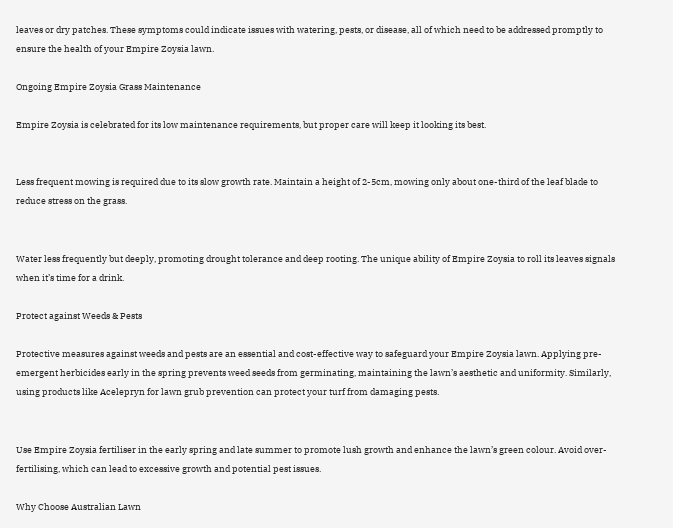leaves or dry patches. These symptoms could indicate issues with watering, pests, or disease, all of which need to be addressed promptly to ensure the health of your Empire Zoysia lawn.

Ongoing Empire Zoysia Grass Maintenance

Empire Zoysia is celebrated for its low maintenance requirements, but proper care will keep it looking its best.


Less frequent mowing is required due to its slow growth rate. Maintain a height of 2-5cm, mowing only about one-third of the leaf blade to reduce stress on the grass.


Water less frequently but deeply, promoting drought tolerance and deep rooting. The unique ability of Empire Zoysia to roll its leaves signals when it’s time for a drink.

Protect against Weeds & Pests

Protective measures against weeds and pests are an essential and cost-effective way to safeguard your Empire Zoysia lawn. Applying pre-emergent herbicides early in the spring prevents weed seeds from germinating, maintaining the lawn’s aesthetic and uniformity. Similarly, using products like Acelepryn for lawn grub prevention can protect your turf from damaging pests.


Use Empire Zoysia fertiliser in the early spring and late summer to promote lush growth and enhance the lawn’s green colour. Avoid over-fertilising, which can lead to excessive growth and potential pest issues.

Why Choose Australian Lawn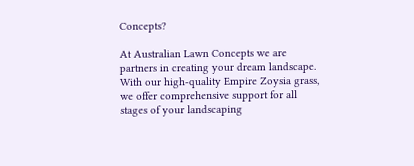Concepts?

At Australian Lawn Concepts we are partners in creating your dream landscape. With our high-quality Empire Zoysia grass, we offer comprehensive support for all stages of your landscaping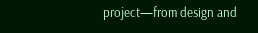project—from design and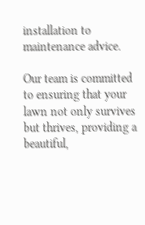installation to maintenance advice.

Our team is committed to ensuring that your lawn not only survives but thrives, providing a beautiful,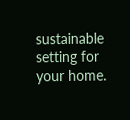sustainable setting for your home.